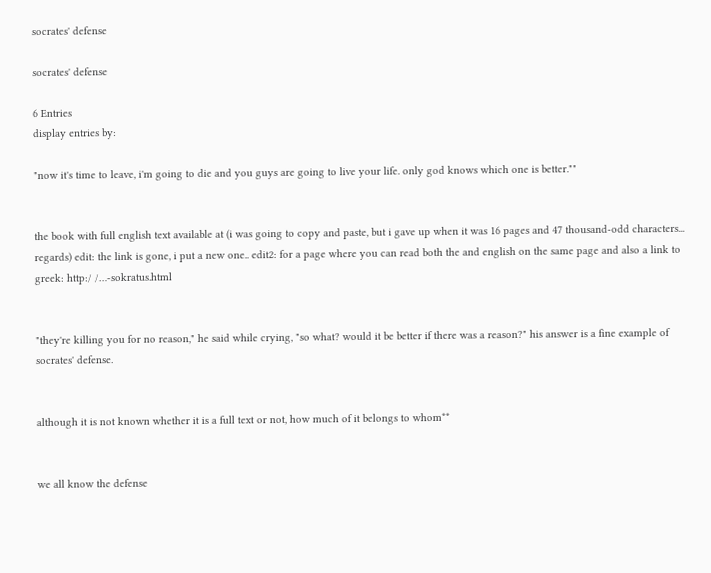socrates' defense

socrates' defense

6 Entries
display entries by:

"now it's time to leave, i'm going to die and you guys are going to live your life. only god knows which one is better.""


the book with full english text available at (i was going to copy and paste, but i gave up when it was 16 pages and 47 thousand-odd characters... regards) edit: the link is gone, i put a new one.. edit2: for a page where you can read both the and english on the same page and also a link to greek: http:/ /…-sokratus.html


"they're killing you for no reason," he said while crying, "so what? would it be better if there was a reason?" his answer is a fine example of socrates' defense.


although it is not known whether it is a full text or not, how much of it belongs to whom**


we all know the defense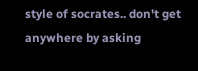style of socrates.. don't get anywhere by asking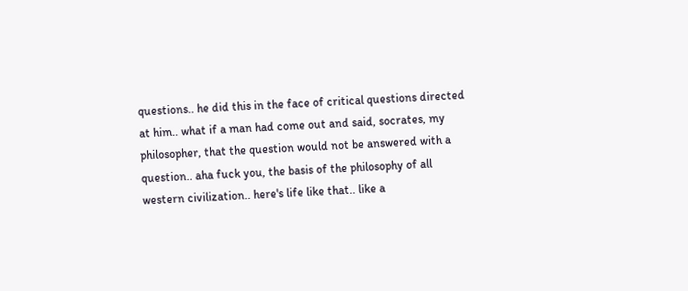questions.. he did this in the face of critical questions directed at him.. what if a man had come out and said, socrates, my philosopher, that the question would not be answered with a question.. aha fuck you, the basis of the philosophy of all western civilization.. here's life like that.. like a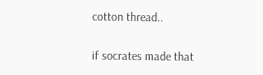cotton thread..


if socrates made that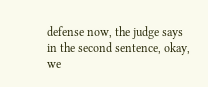defense now, the judge says in the second sentence, okay, we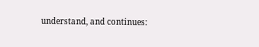understand, and continues: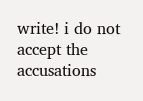write! i do not accept the accusations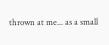thrown at me... as a small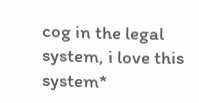cog in the legal system, i love this system*